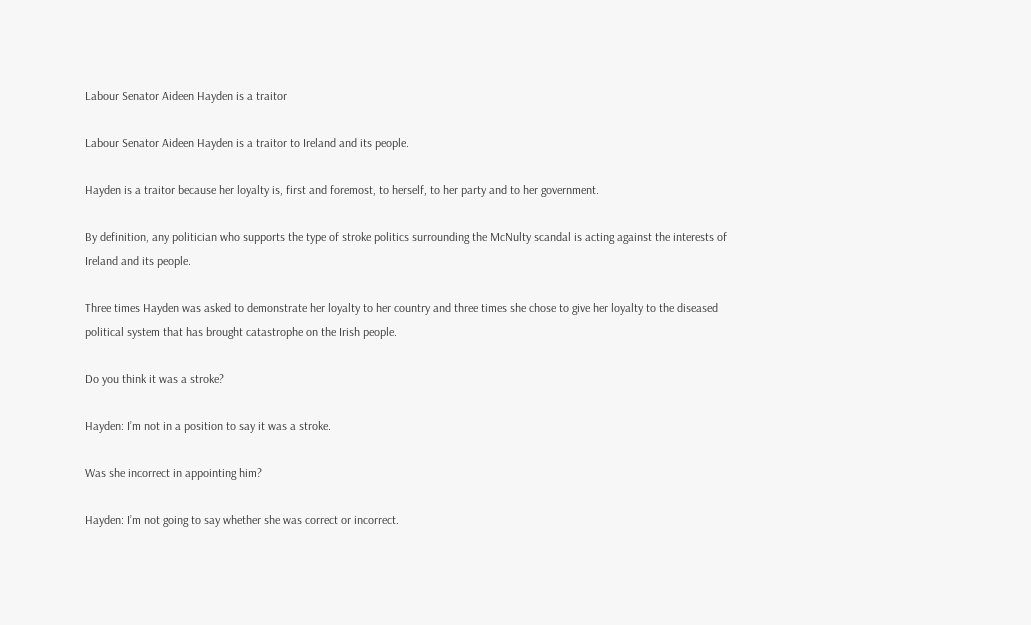Labour Senator Aideen Hayden is a traitor

Labour Senator Aideen Hayden is a traitor to Ireland and its people.

Hayden is a traitor because her loyalty is, first and foremost, to herself, to her party and to her government.

By definition, any politician who supports the type of stroke politics surrounding the McNulty scandal is acting against the interests of Ireland and its people.

Three times Hayden was asked to demonstrate her loyalty to her country and three times she chose to give her loyalty to the diseased political system that has brought catastrophe on the Irish people.

Do you think it was a stroke?

Hayden: I’m not in a position to say it was a stroke.

Was she incorrect in appointing him?

Hayden: I’m not going to say whether she was correct or incorrect.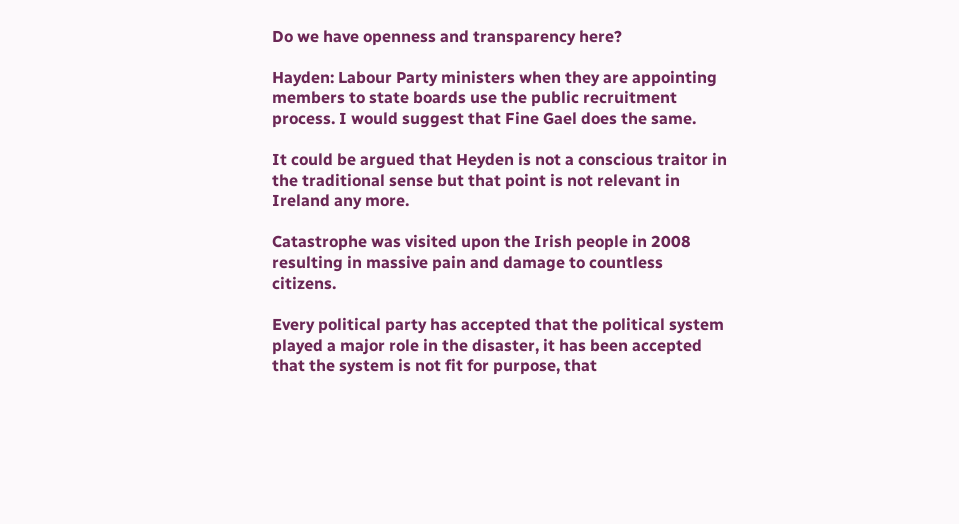Do we have openness and transparency here?

Hayden: Labour Party ministers when they are appointing members to state boards use the public recruitment process. I would suggest that Fine Gael does the same.

It could be argued that Heyden is not a conscious traitor in the traditional sense but that point is not relevant in Ireland any more.

Catastrophe was visited upon the Irish people in 2008 resulting in massive pain and damage to countless citizens.

Every political party has accepted that the political system played a major role in the disaster, it has been accepted that the system is not fit for purpose, that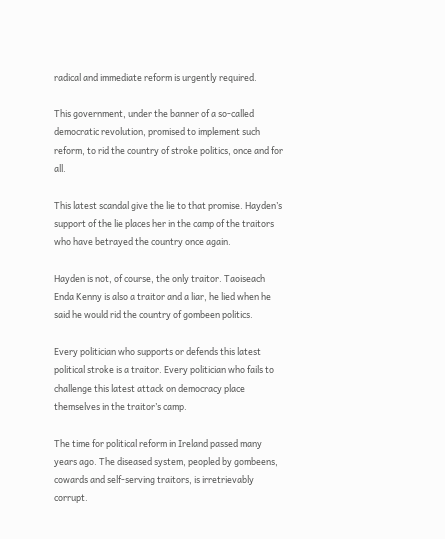radical and immediate reform is urgently required.

This government, under the banner of a so-called democratic revolution, promised to implement such reform, to rid the country of stroke politics, once and for all.

This latest scandal give the lie to that promise. Hayden’s support of the lie places her in the camp of the traitors who have betrayed the country once again.

Hayden is not, of course, the only traitor. Taoiseach Enda Kenny is also a traitor and a liar, he lied when he said he would rid the country of gombeen politics.

Every politician who supports or defends this latest political stroke is a traitor. Every politician who fails to challenge this latest attack on democracy place themselves in the traitor’s camp.

The time for political reform in Ireland passed many years ago. The diseased system, peopled by gombeens, cowards and self-serving traitors, is irretrievably corrupt.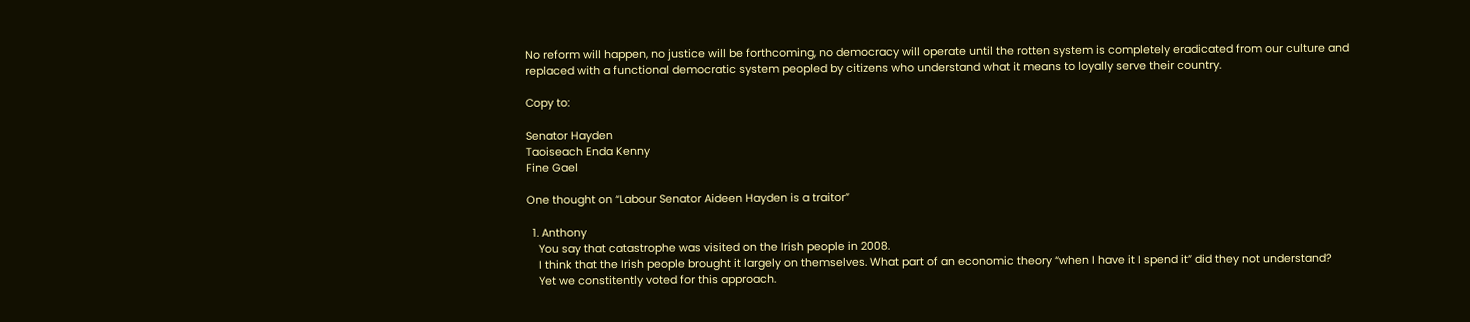No reform will happen, no justice will be forthcoming, no democracy will operate until the rotten system is completely eradicated from our culture and replaced with a functional democratic system peopled by citizens who understand what it means to loyally serve their country.

Copy to:

Senator Hayden
Taoiseach Enda Kenny
Fine Gael

One thought on “Labour Senator Aideen Hayden is a traitor”

  1. Anthony
    You say that catastrophe was visited on the Irish people in 2008.
    I think that the Irish people brought it largely on themselves. What part of an economic theory “when I have it I spend it” did they not understand?
    Yet we constitently voted for this approach.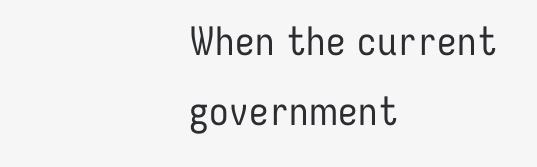When the current government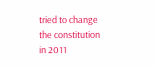tried to change the constitution in 2011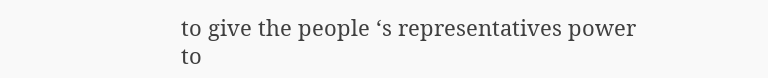to give the people ‘s representatives power to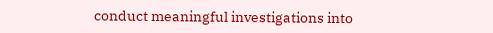conduct meaningful investigations into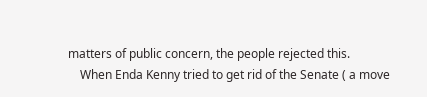matters of public concern, the people rejected this.
    When Enda Kenny tried to get rid of the Senate ( a move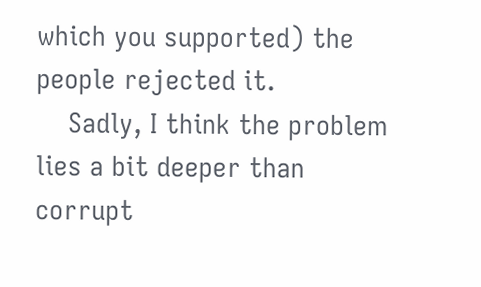which you supported) the people rejected it.
    Sadly, I think the problem lies a bit deeper than corrupt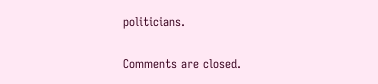politicians.

Comments are closed.